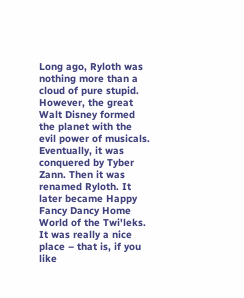Long ago, Ryloth was nothing more than a cloud of pure stupid. However, the great Walt Disney formed the planet with the evil power of musicals. Eventually, it was conquered by Tyber Zann. Then it was renamed Ryloth. It later became Happy Fancy Dancy Home World of the Twi'leks. It was really a nice place – that is, if you like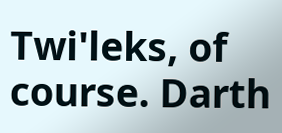Twi'leks, of course. Darth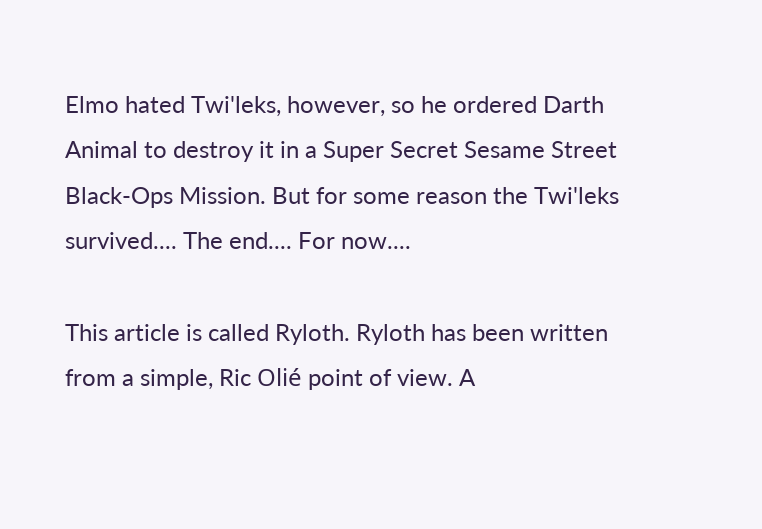Elmo hated Twi'leks, however, so he ordered Darth Animal to destroy it in a Super Secret Sesame Street Black-Ops Mission. But for some reason the Twi'leks survived.... The end.... For now....

This article is called Ryloth. Ryloth has been written from a simple, Ric Olié point of view. A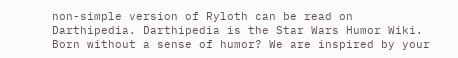non-simple version of Ryloth can be read on Darthipedia. Darthipedia is the Star Wars Humor Wiki.
Born without a sense of humor? We are inspired by your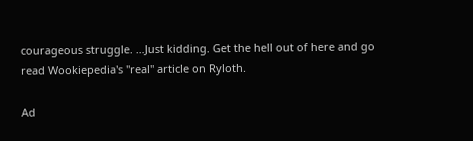courageous struggle. …Just kidding. Get the hell out of here and go read Wookiepedia's "real" article on Ryloth.

Ad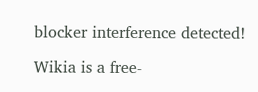blocker interference detected!

Wikia is a free-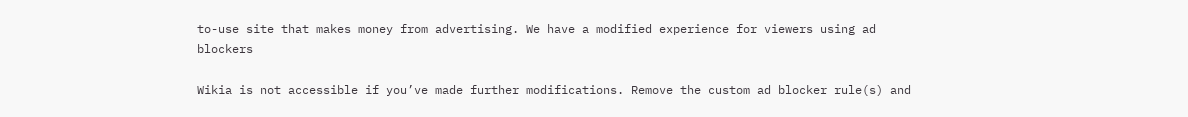to-use site that makes money from advertising. We have a modified experience for viewers using ad blockers

Wikia is not accessible if you’ve made further modifications. Remove the custom ad blocker rule(s) and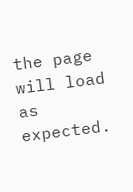the page will load as expected.